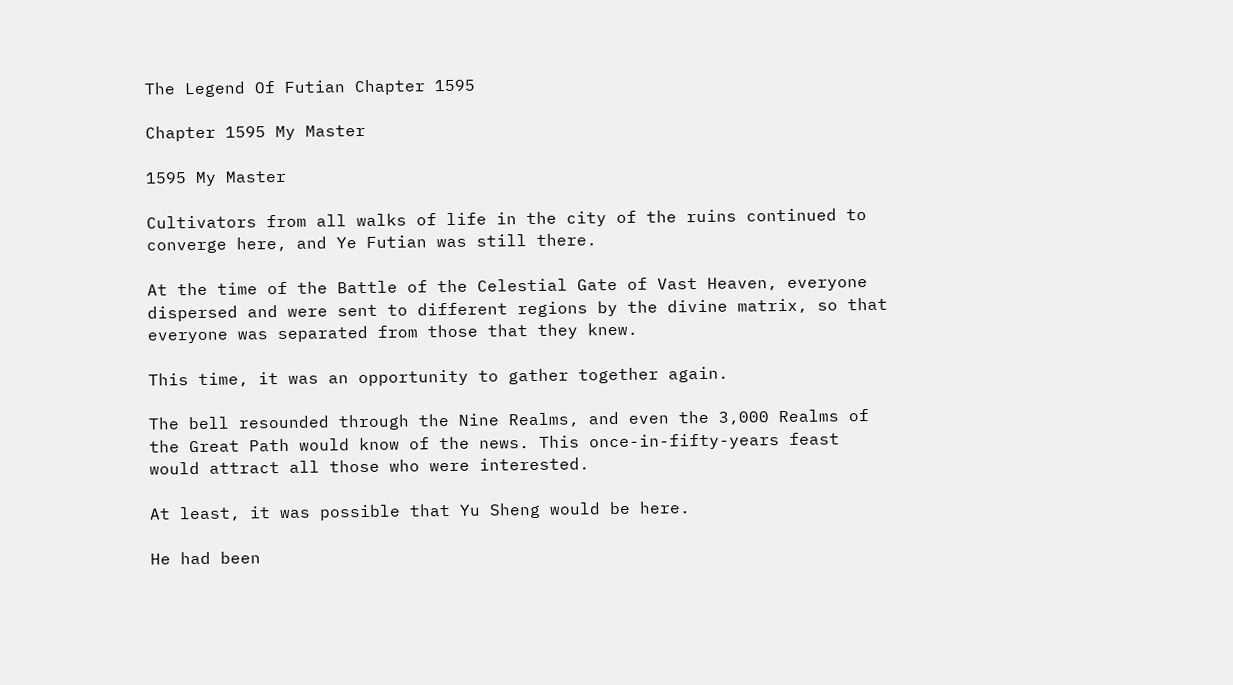The Legend Of Futian Chapter 1595

Chapter 1595 My Master

1595 My Master

Cultivators from all walks of life in the city of the ruins continued to converge here, and Ye Futian was still there.

At the time of the Battle of the Celestial Gate of Vast Heaven, everyone dispersed and were sent to different regions by the divine matrix, so that everyone was separated from those that they knew.

This time, it was an opportunity to gather together again.

The bell resounded through the Nine Realms, and even the 3,000 Realms of the Great Path would know of the news. This once-in-fifty-years feast would attract all those who were interested.

At least, it was possible that Yu Sheng would be here.

He had been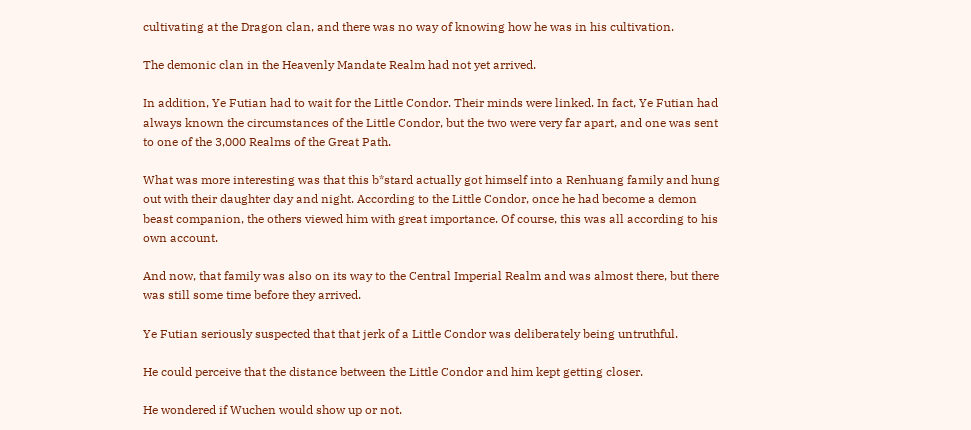cultivating at the Dragon clan, and there was no way of knowing how he was in his cultivation.

The demonic clan in the Heavenly Mandate Realm had not yet arrived.

In addition, Ye Futian had to wait for the Little Condor. Their minds were linked. In fact, Ye Futian had always known the circumstances of the Little Condor, but the two were very far apart, and one was sent to one of the 3,000 Realms of the Great Path.

What was more interesting was that this b*stard actually got himself into a Renhuang family and hung out with their daughter day and night. According to the Little Condor, once he had become a demon beast companion, the others viewed him with great importance. Of course, this was all according to his own account.

And now, that family was also on its way to the Central Imperial Realm and was almost there, but there was still some time before they arrived.

Ye Futian seriously suspected that that jerk of a Little Condor was deliberately being untruthful.

He could perceive that the distance between the Little Condor and him kept getting closer.

He wondered if Wuchen would show up or not.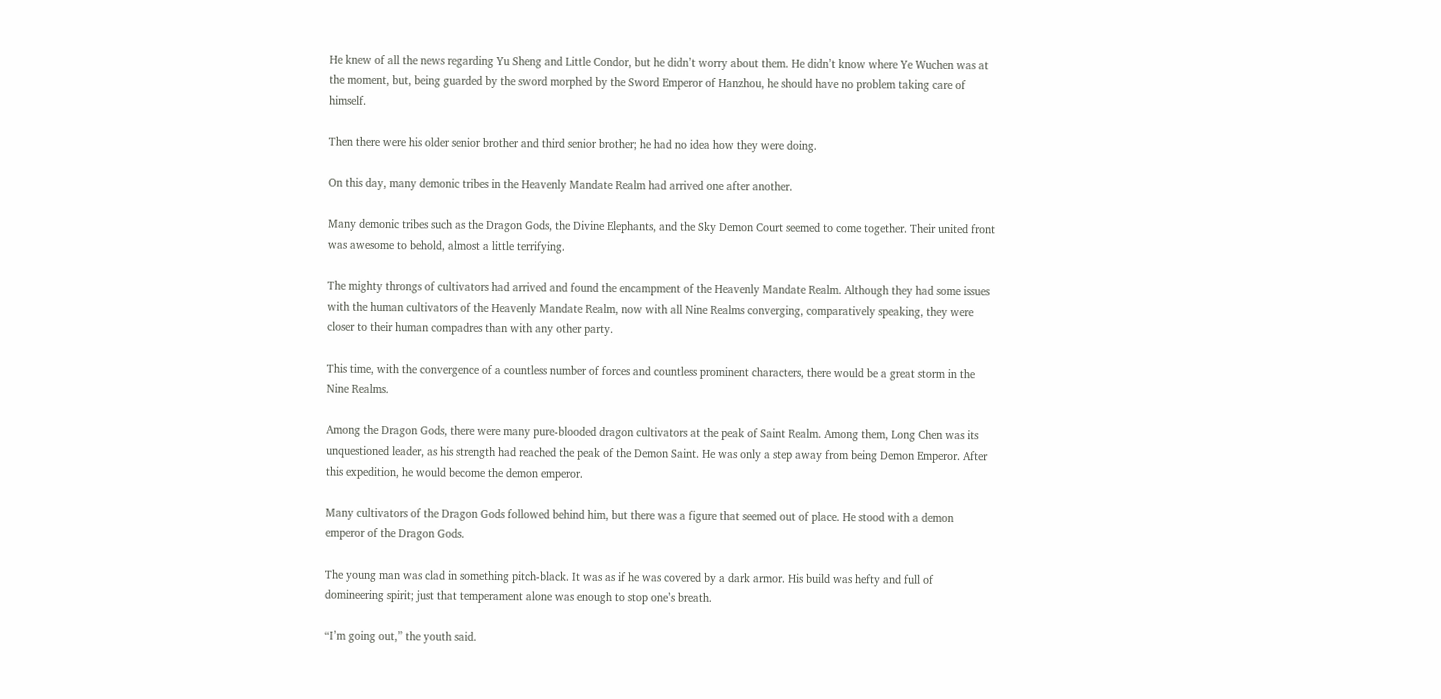He knew of all the news regarding Yu Sheng and Little Condor, but he didn’t worry about them. He didn’t know where Ye Wuchen was at the moment, but, being guarded by the sword morphed by the Sword Emperor of Hanzhou, he should have no problem taking care of himself.

Then there were his older senior brother and third senior brother; he had no idea how they were doing.

On this day, many demonic tribes in the Heavenly Mandate Realm had arrived one after another.

Many demonic tribes such as the Dragon Gods, the Divine Elephants, and the Sky Demon Court seemed to come together. Their united front was awesome to behold, almost a little terrifying.

The mighty throngs of cultivators had arrived and found the encampment of the Heavenly Mandate Realm. Although they had some issues with the human cultivators of the Heavenly Mandate Realm, now with all Nine Realms converging, comparatively speaking, they were closer to their human compadres than with any other party.

This time, with the convergence of a countless number of forces and countless prominent characters, there would be a great storm in the Nine Realms.

Among the Dragon Gods, there were many pure-blooded dragon cultivators at the peak of Saint Realm. Among them, Long Chen was its unquestioned leader, as his strength had reached the peak of the Demon Saint. He was only a step away from being Demon Emperor. After this expedition, he would become the demon emperor.

Many cultivators of the Dragon Gods followed behind him, but there was a figure that seemed out of place. He stood with a demon emperor of the Dragon Gods.

The young man was clad in something pitch-black. It was as if he was covered by a dark armor. His build was hefty and full of domineering spirit; just that temperament alone was enough to stop one’s breath.

“I’m going out,” the youth said.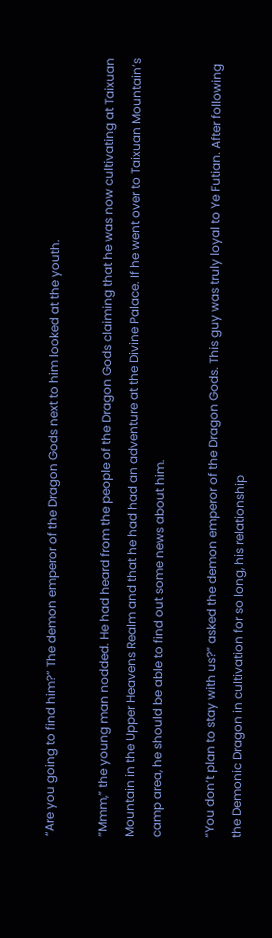“Are you going to find him?” The demon emperor of the Dragon Gods next to him looked at the youth.

“Mmm,” the young man nodded. He had heard from the people of the Dragon Gods claiming that he was now cultivating at Taixuan Mountain in the Upper Heavens Realm and that he had had an adventure at the Divine Palace. If he went over to Taixuan Mountain’s camp area, he should be able to find out some news about him.

“You don’t plan to stay with us?” asked the demon emperor of the Dragon Gods. This guy was truly loyal to Ye Futian. After following the Demonic Dragon in cultivation for so long, his relationship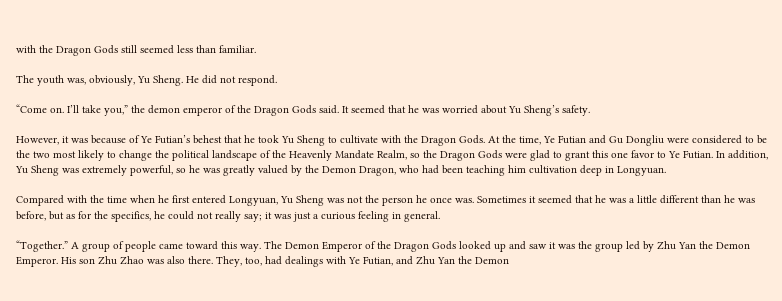with the Dragon Gods still seemed less than familiar.

The youth was, obviously, Yu Sheng. He did not respond.

“Come on. I’ll take you,” the demon emperor of the Dragon Gods said. It seemed that he was worried about Yu Sheng’s safety.

However, it was because of Ye Futian’s behest that he took Yu Sheng to cultivate with the Dragon Gods. At the time, Ye Futian and Gu Dongliu were considered to be the two most likely to change the political landscape of the Heavenly Mandate Realm, so the Dragon Gods were glad to grant this one favor to Ye Futian. In addition, Yu Sheng was extremely powerful, so he was greatly valued by the Demon Dragon, who had been teaching him cultivation deep in Longyuan.

Compared with the time when he first entered Longyuan, Yu Sheng was not the person he once was. Sometimes it seemed that he was a little different than he was before, but as for the specifics, he could not really say; it was just a curious feeling in general.

“Together.” A group of people came toward this way. The Demon Emperor of the Dragon Gods looked up and saw it was the group led by Zhu Yan the Demon Emperor. His son Zhu Zhao was also there. They, too, had dealings with Ye Futian, and Zhu Yan the Demon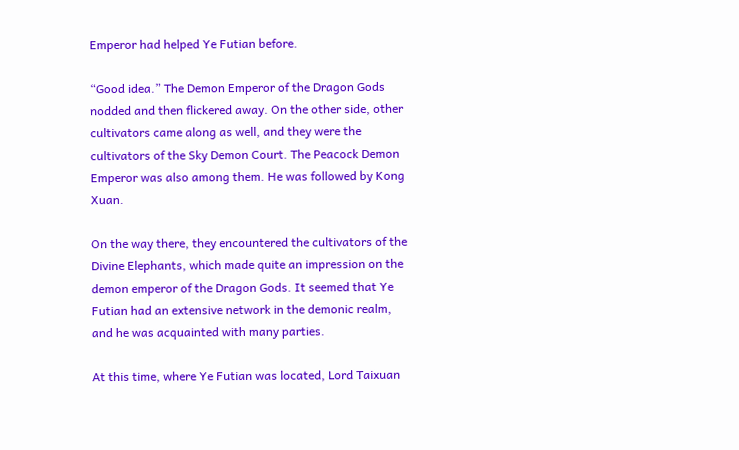Emperor had helped Ye Futian before.

“Good idea.” The Demon Emperor of the Dragon Gods nodded and then flickered away. On the other side, other cultivators came along as well, and they were the cultivators of the Sky Demon Court. The Peacock Demon Emperor was also among them. He was followed by Kong Xuan.

On the way there, they encountered the cultivators of the Divine Elephants, which made quite an impression on the demon emperor of the Dragon Gods. It seemed that Ye Futian had an extensive network in the demonic realm, and he was acquainted with many parties.

At this time, where Ye Futian was located, Lord Taixuan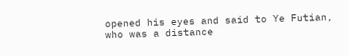opened his eyes and said to Ye Futian, who was a distance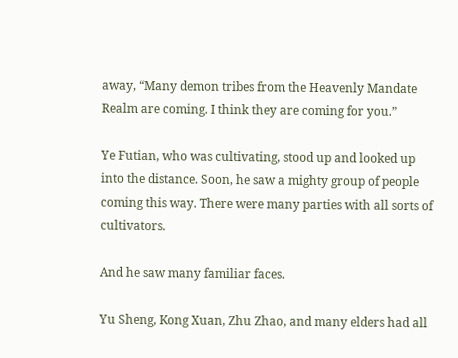away, “Many demon tribes from the Heavenly Mandate Realm are coming. I think they are coming for you.”

Ye Futian, who was cultivating, stood up and looked up into the distance. Soon, he saw a mighty group of people coming this way. There were many parties with all sorts of cultivators.

And he saw many familiar faces.

Yu Sheng, Kong Xuan, Zhu Zhao, and many elders had all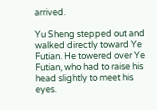arrived.

Yu Sheng stepped out and walked directly toward Ye Futian. He towered over Ye Futian, who had to raise his head slightly to meet his eyes.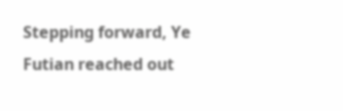Stepping forward, Ye Futian reached out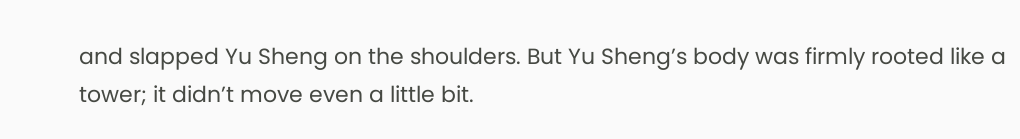and slapped Yu Sheng on the shoulders. But Yu Sheng’s body was firmly rooted like a tower; it didn’t move even a little bit.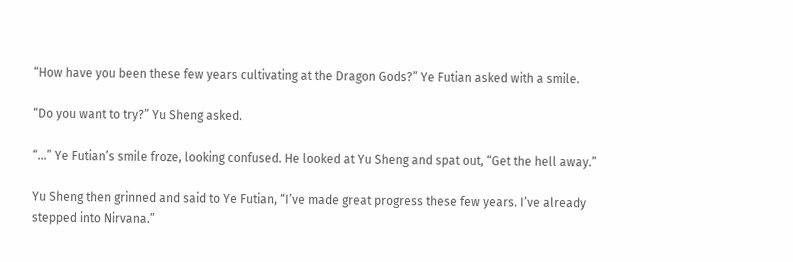“How have you been these few years cultivating at the Dragon Gods?” Ye Futian asked with a smile.

“Do you want to try?” Yu Sheng asked.

“…” Ye Futian’s smile froze, looking confused. He looked at Yu Sheng and spat out, “Get the hell away.”

Yu Sheng then grinned and said to Ye Futian, “I’ve made great progress these few years. I’ve already stepped into Nirvana.”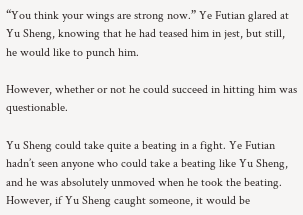“You think your wings are strong now.” Ye Futian glared at Yu Sheng, knowing that he had teased him in jest, but still, he would like to punch him.

However, whether or not he could succeed in hitting him was questionable.

Yu Sheng could take quite a beating in a fight. Ye Futian hadn’t seen anyone who could take a beating like Yu Sheng, and he was absolutely unmoved when he took the beating. However, if Yu Sheng caught someone, it would be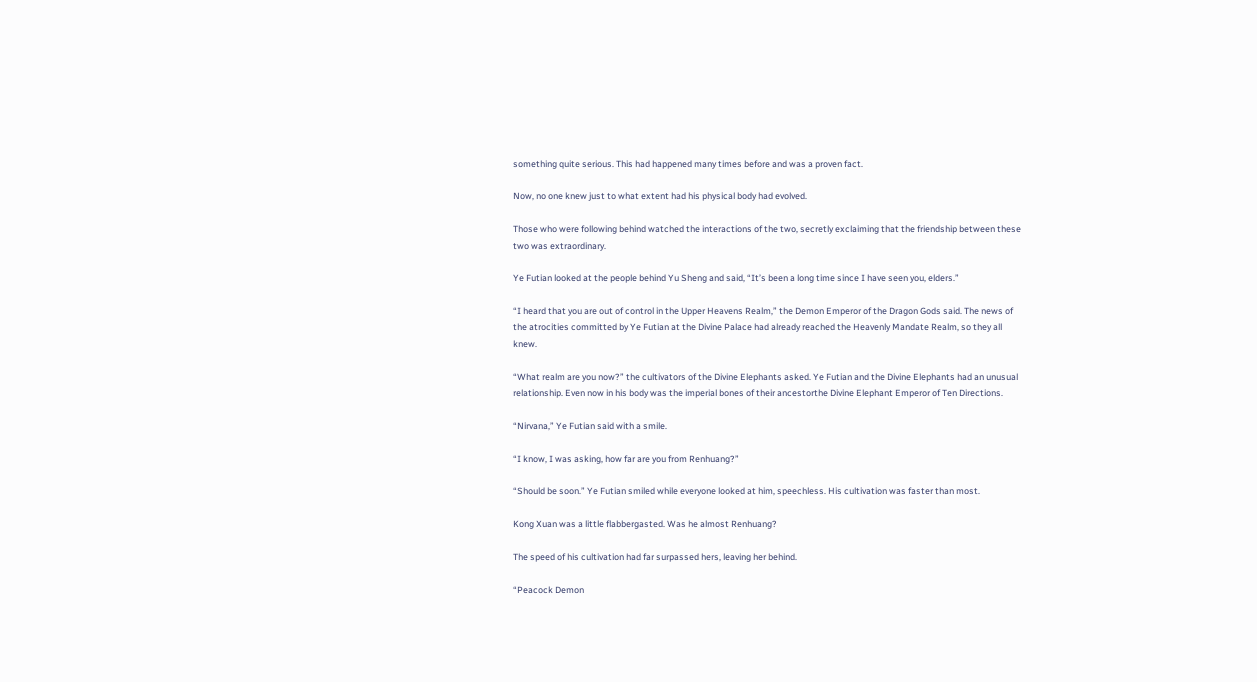something quite serious. This had happened many times before and was a proven fact.

Now, no one knew just to what extent had his physical body had evolved.

Those who were following behind watched the interactions of the two, secretly exclaiming that the friendship between these two was extraordinary.

Ye Futian looked at the people behind Yu Sheng and said, “It’s been a long time since I have seen you, elders.”

“I heard that you are out of control in the Upper Heavens Realm,” the Demon Emperor of the Dragon Gods said. The news of the atrocities committed by Ye Futian at the Divine Palace had already reached the Heavenly Mandate Realm, so they all knew.

“What realm are you now?” the cultivators of the Divine Elephants asked. Ye Futian and the Divine Elephants had an unusual relationship. Even now in his body was the imperial bones of their ancestorthe Divine Elephant Emperor of Ten Directions.

“Nirvana,” Ye Futian said with a smile.

“I know, I was asking, how far are you from Renhuang?”

“Should be soon.” Ye Futian smiled while everyone looked at him, speechless. His cultivation was faster than most.

Kong Xuan was a little flabbergasted. Was he almost Renhuang?

The speed of his cultivation had far surpassed hers, leaving her behind.

“Peacock Demon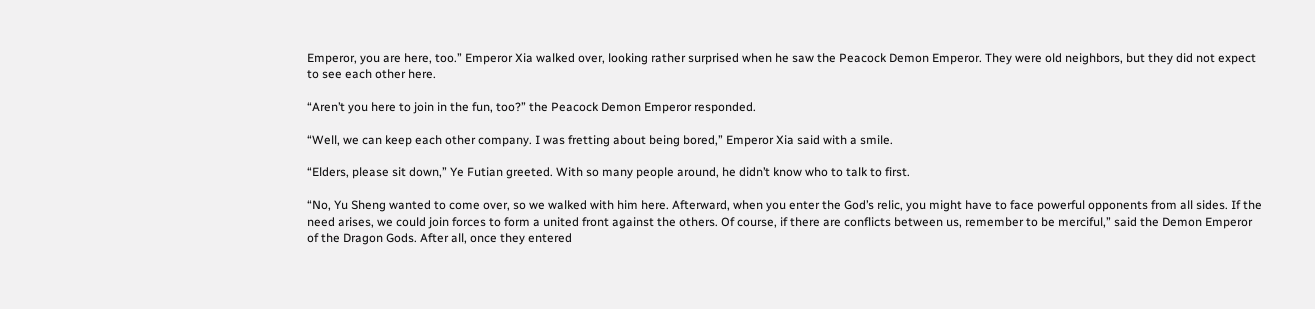Emperor, you are here, too.” Emperor Xia walked over, looking rather surprised when he saw the Peacock Demon Emperor. They were old neighbors, but they did not expect to see each other here.

“Aren’t you here to join in the fun, too?” the Peacock Demon Emperor responded.

“Well, we can keep each other company. I was fretting about being bored,” Emperor Xia said with a smile.

“Elders, please sit down,” Ye Futian greeted. With so many people around, he didn’t know who to talk to first.

“No, Yu Sheng wanted to come over, so we walked with him here. Afterward, when you enter the God’s relic, you might have to face powerful opponents from all sides. If the need arises, we could join forces to form a united front against the others. Of course, if there are conflicts between us, remember to be merciful,” said the Demon Emperor of the Dragon Gods. After all, once they entered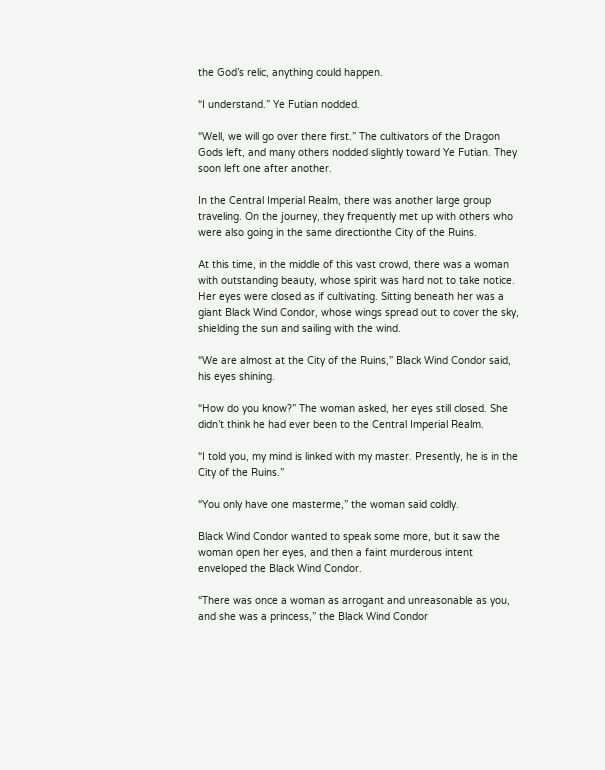the God’s relic, anything could happen.

“I understand.” Ye Futian nodded.

“Well, we will go over there first.” The cultivators of the Dragon Gods left, and many others nodded slightly toward Ye Futian. They soon left one after another.

In the Central Imperial Realm, there was another large group traveling. On the journey, they frequently met up with others who were also going in the same directionthe City of the Ruins.

At this time, in the middle of this vast crowd, there was a woman with outstanding beauty, whose spirit was hard not to take notice. Her eyes were closed as if cultivating. Sitting beneath her was a giant Black Wind Condor, whose wings spread out to cover the sky, shielding the sun and sailing with the wind.

“We are almost at the City of the Ruins,” Black Wind Condor said, his eyes shining.

“How do you know?” The woman asked, her eyes still closed. She didn’t think he had ever been to the Central Imperial Realm.

“I told you, my mind is linked with my master. Presently, he is in the City of the Ruins.”

“You only have one masterme,” the woman said coldly.

Black Wind Condor wanted to speak some more, but it saw the woman open her eyes, and then a faint murderous intent enveloped the Black Wind Condor.

“There was once a woman as arrogant and unreasonable as you, and she was a princess,” the Black Wind Condor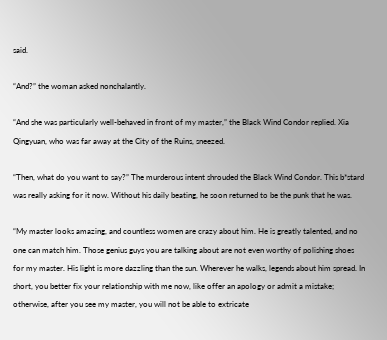said.

“And?” the woman asked nonchalantly.

“And she was particularly well-behaved in front of my master,” the Black Wind Condor replied. Xia Qingyuan, who was far away at the City of the Ruins, sneezed.

“Then, what do you want to say?” The murderous intent shrouded the Black Wind Condor. This b*stard was really asking for it now. Without his daily beating, he soon returned to be the punk that he was.

“My master looks amazing, and countless women are crazy about him. He is greatly talented, and no one can match him. Those genius guys you are talking about are not even worthy of polishing shoes for my master. His light is more dazzling than the sun. Wherever he walks, legends about him spread. In short, you better fix your relationship with me now, like offer an apology or admit a mistake; otherwise, after you see my master, you will not be able to extricate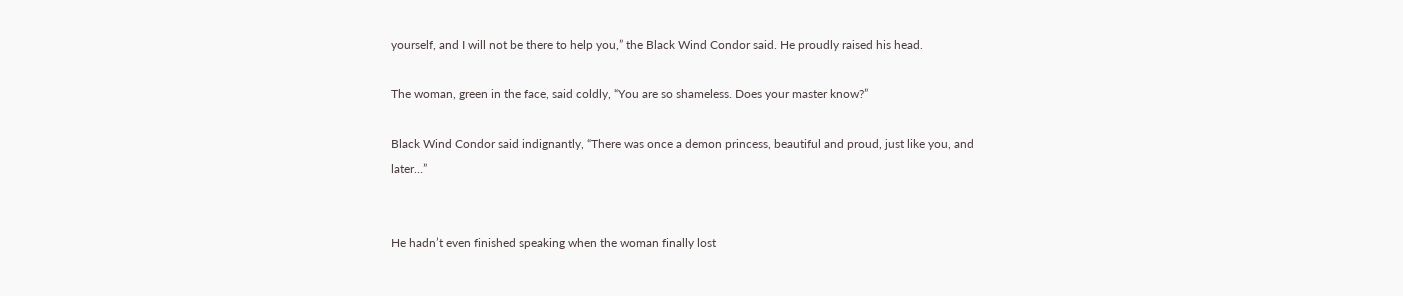yourself, and I will not be there to help you,” the Black Wind Condor said. He proudly raised his head.

The woman, green in the face, said coldly, “You are so shameless. Does your master know?”

Black Wind Condor said indignantly, “There was once a demon princess, beautiful and proud, just like you, and later…”


He hadn’t even finished speaking when the woman finally lost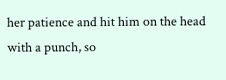her patience and hit him on the head with a punch, so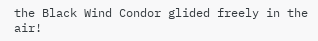the Black Wind Condor glided freely in the air!